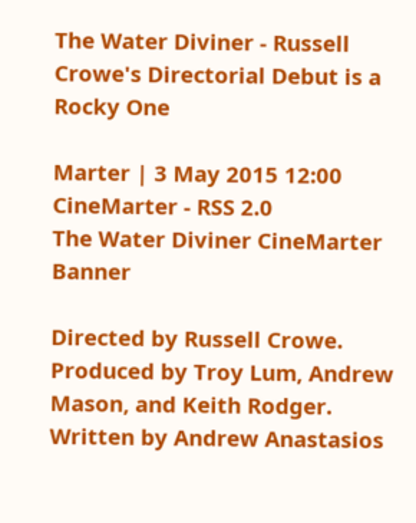The Water Diviner - Russell Crowe's Directorial Debut is a Rocky One

Marter | 3 May 2015 12:00
CineMarter - RSS 2.0
The Water Diviner CineMarter Banner

Directed by Russell Crowe. Produced by Troy Lum, Andrew Mason, and Keith Rodger. Written by Andrew Anastasios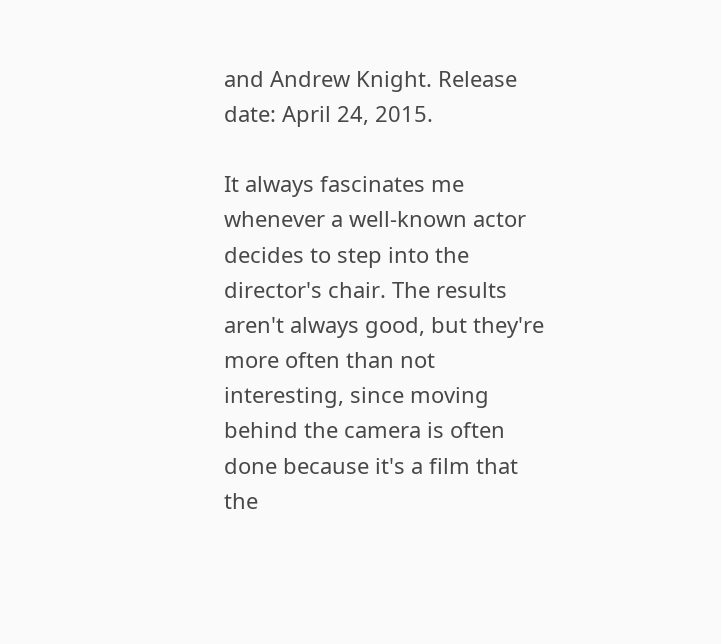and Andrew Knight. Release date: April 24, 2015.

It always fascinates me whenever a well-known actor decides to step into the director's chair. The results aren't always good, but they're more often than not interesting, since moving behind the camera is often done because it's a film that the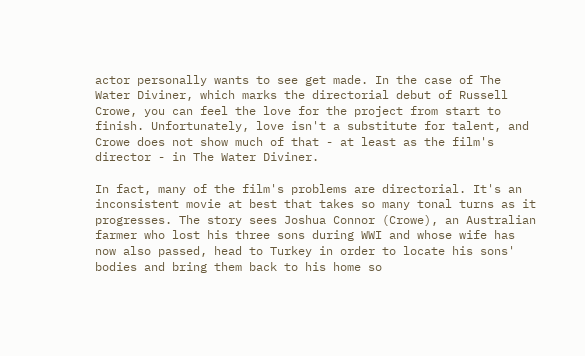actor personally wants to see get made. In the case of The Water Diviner, which marks the directorial debut of Russell Crowe, you can feel the love for the project from start to finish. Unfortunately, love isn't a substitute for talent, and Crowe does not show much of that - at least as the film's director - in The Water Diviner.

In fact, many of the film's problems are directorial. It's an inconsistent movie at best that takes so many tonal turns as it progresses. The story sees Joshua Connor (Crowe), an Australian farmer who lost his three sons during WWI and whose wife has now also passed, head to Turkey in order to locate his sons' bodies and bring them back to his home so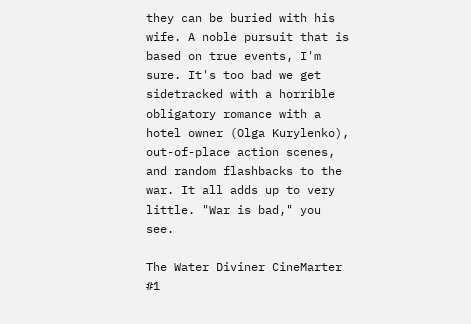they can be buried with his wife. A noble pursuit that is based on true events, I'm sure. It's too bad we get sidetracked with a horrible obligatory romance with a hotel owner (Olga Kurylenko), out-of-place action scenes, and random flashbacks to the war. It all adds up to very little. "War is bad," you see.

The Water Diviner CineMarter #1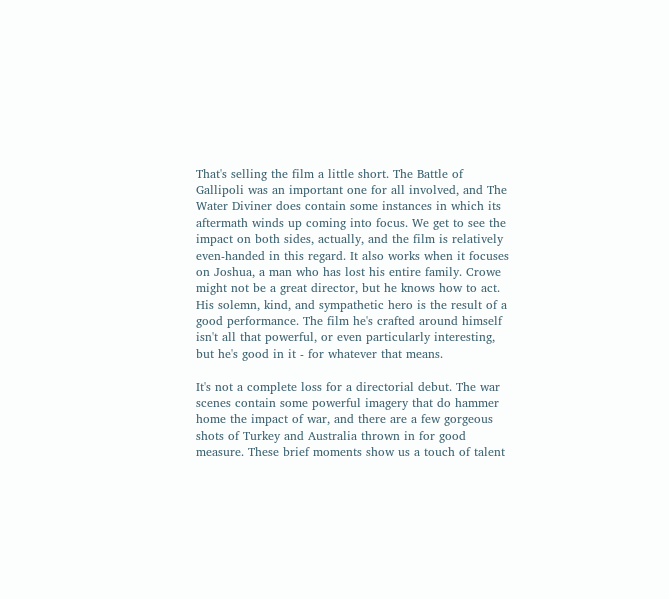That's selling the film a little short. The Battle of Gallipoli was an important one for all involved, and The Water Diviner does contain some instances in which its aftermath winds up coming into focus. We get to see the impact on both sides, actually, and the film is relatively even-handed in this regard. It also works when it focuses on Joshua, a man who has lost his entire family. Crowe might not be a great director, but he knows how to act. His solemn, kind, and sympathetic hero is the result of a good performance. The film he's crafted around himself isn't all that powerful, or even particularly interesting, but he's good in it - for whatever that means.

It's not a complete loss for a directorial debut. The war scenes contain some powerful imagery that do hammer home the impact of war, and there are a few gorgeous shots of Turkey and Australia thrown in for good measure. These brief moments show us a touch of talent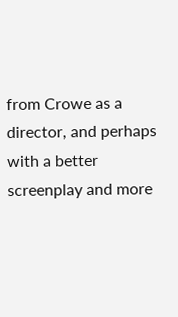from Crowe as a director, and perhaps with a better screenplay and more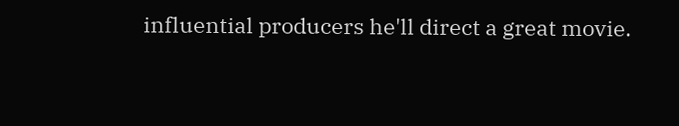influential producers he'll direct a great movie.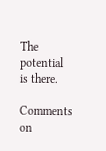The potential is there.

Comments on